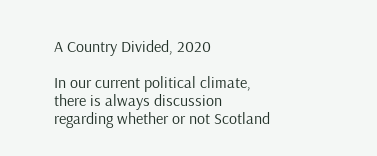A Country Divided, 2020

In our current political climate, there is always discussion regarding whether or not Scotland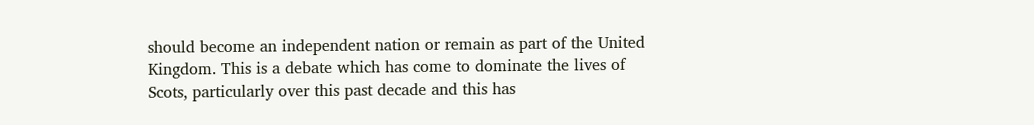should become an independent nation or remain as part of the United Kingdom. This is a debate which has come to dominate the lives of Scots, particularly over this past decade and this has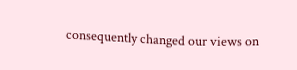consequently changed our views on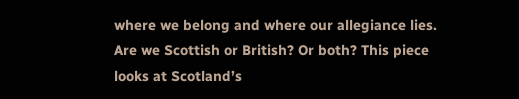where we belong and where our allegiance lies. Are we Scottish or British? Or both? This piece looks at Scotland’s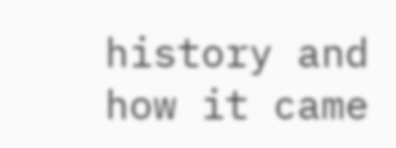history and how it came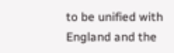to be unified with England and the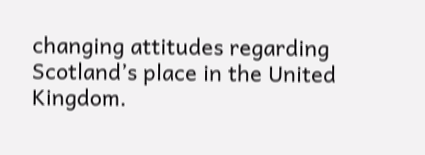changing attitudes regarding Scotland’s place in the United Kingdom.